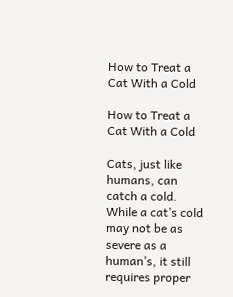How to Treat a Cat With a Cold

How to Treat a Cat With a Cold

Cats, just like humans, can catch a cold. While a cat’s cold may not be as severe as a human’s, it still requires proper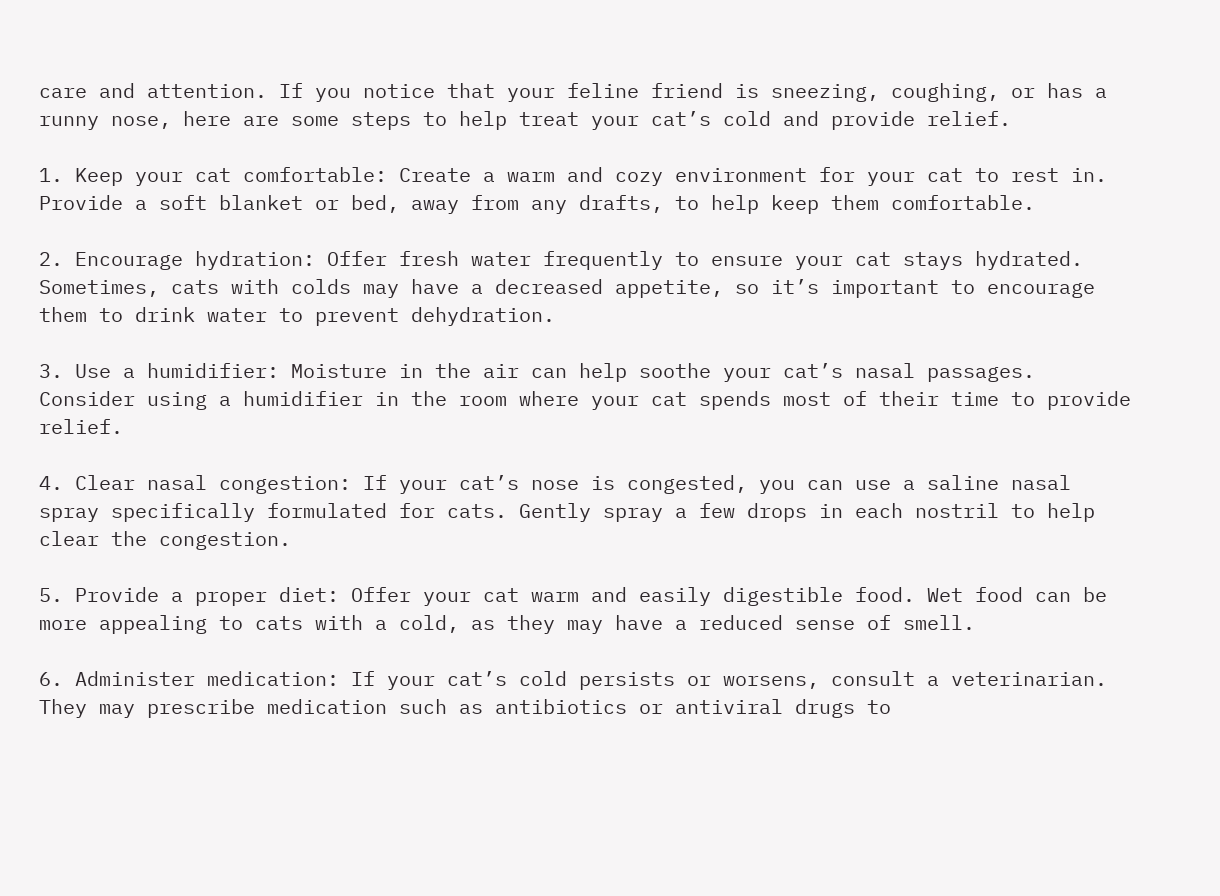care and attention. If you notice that your feline friend is sneezing, coughing, or has a runny nose, here are some steps to help treat your cat’s cold and provide relief.

1. Keep your cat comfortable: Create a warm and cozy environment for your cat to rest in. Provide a soft blanket or bed, away from any drafts, to help keep them comfortable.

2. Encourage hydration: Offer fresh water frequently to ensure your cat stays hydrated. Sometimes, cats with colds may have a decreased appetite, so it’s important to encourage them to drink water to prevent dehydration.

3. Use a humidifier: Moisture in the air can help soothe your cat’s nasal passages. Consider using a humidifier in the room where your cat spends most of their time to provide relief.

4. Clear nasal congestion: If your cat’s nose is congested, you can use a saline nasal spray specifically formulated for cats. Gently spray a few drops in each nostril to help clear the congestion.

5. Provide a proper diet: Offer your cat warm and easily digestible food. Wet food can be more appealing to cats with a cold, as they may have a reduced sense of smell.

6. Administer medication: If your cat’s cold persists or worsens, consult a veterinarian. They may prescribe medication such as antibiotics or antiviral drugs to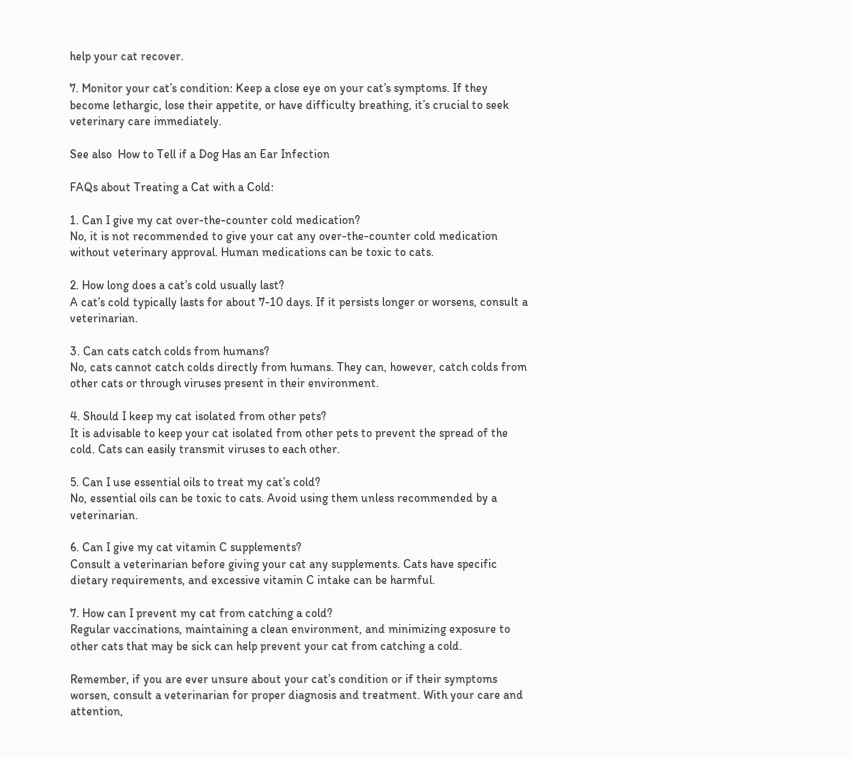help your cat recover.

7. Monitor your cat’s condition: Keep a close eye on your cat’s symptoms. If they become lethargic, lose their appetite, or have difficulty breathing, it’s crucial to seek veterinary care immediately.

See also  How to Tell if a Dog Has an Ear Infection

FAQs about Treating a Cat with a Cold:

1. Can I give my cat over-the-counter cold medication?
No, it is not recommended to give your cat any over-the-counter cold medication without veterinary approval. Human medications can be toxic to cats.

2. How long does a cat’s cold usually last?
A cat’s cold typically lasts for about 7-10 days. If it persists longer or worsens, consult a veterinarian.

3. Can cats catch colds from humans?
No, cats cannot catch colds directly from humans. They can, however, catch colds from other cats or through viruses present in their environment.

4. Should I keep my cat isolated from other pets?
It is advisable to keep your cat isolated from other pets to prevent the spread of the cold. Cats can easily transmit viruses to each other.

5. Can I use essential oils to treat my cat’s cold?
No, essential oils can be toxic to cats. Avoid using them unless recommended by a veterinarian.

6. Can I give my cat vitamin C supplements?
Consult a veterinarian before giving your cat any supplements. Cats have specific dietary requirements, and excessive vitamin C intake can be harmful.

7. How can I prevent my cat from catching a cold?
Regular vaccinations, maintaining a clean environment, and minimizing exposure to other cats that may be sick can help prevent your cat from catching a cold.

Remember, if you are ever unsure about your cat’s condition or if their symptoms worsen, consult a veterinarian for proper diagnosis and treatment. With your care and attention,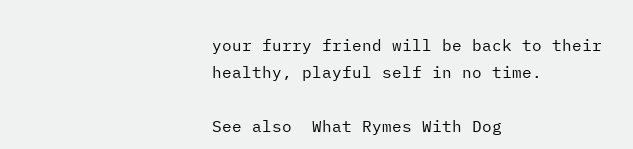your furry friend will be back to their healthy, playful self in no time.

See also  What Rymes With Dog